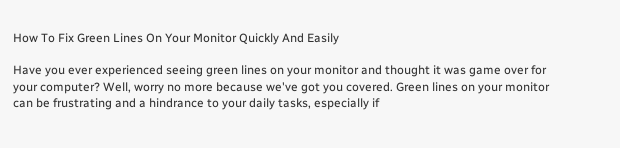How To Fix Green Lines On Your Monitor Quickly And Easily

Have you ever experienced seeing green lines on your monitor and thought it was game over for your computer? Well, worry no more because we've got you covered. Green lines on your monitor can be frustrating and a hindrance to your daily tasks, especially if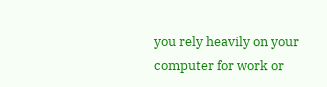you rely heavily on your computer for work or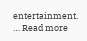entertainment. … Read more